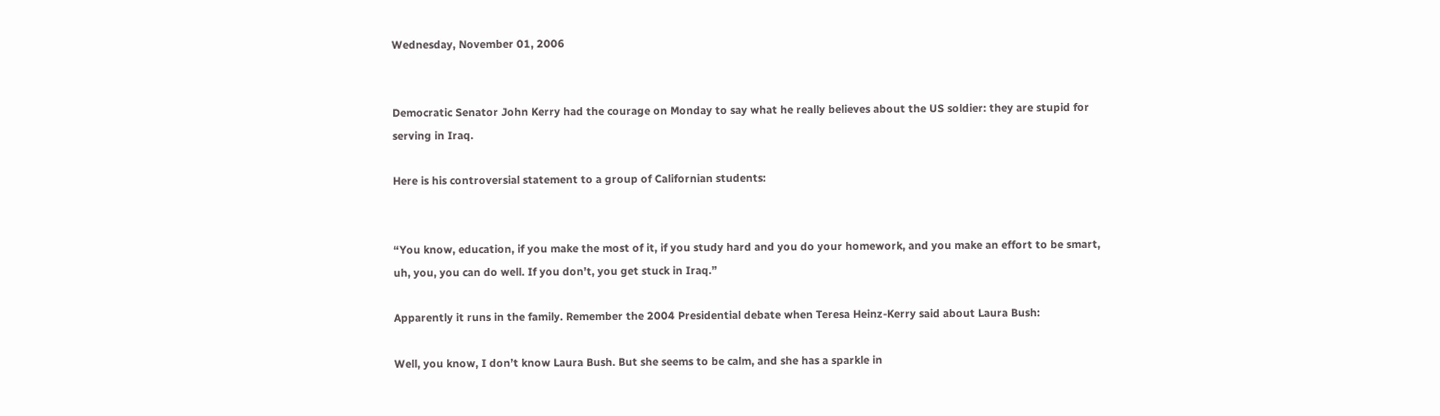Wednesday, November 01, 2006


Democratic Senator John Kerry had the courage on Monday to say what he really believes about the US soldier: they are stupid for serving in Iraq.

Here is his controversial statement to a group of Californian students:


“You know, education, if you make the most of it, if you study hard and you do your homework, and you make an effort to be smart, uh, you, you can do well. If you don’t, you get stuck in Iraq.”

Apparently it runs in the family. Remember the 2004 Presidential debate when Teresa Heinz-Kerry said about Laura Bush:

Well, you know, I don’t know Laura Bush. But she seems to be calm, and she has a sparkle in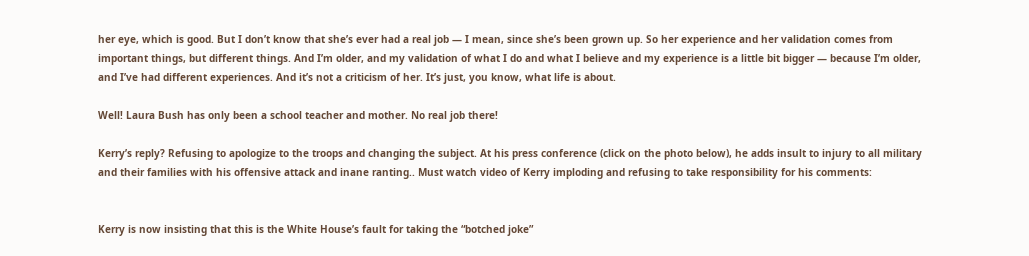her eye, which is good. But I don’t know that she’s ever had a real job — I mean, since she’s been grown up. So her experience and her validation comes from important things, but different things. And I’m older, and my validation of what I do and what I believe and my experience is a little bit bigger — because I’m older, and I’ve had different experiences. And it’s not a criticism of her. It’s just, you know, what life is about.

Well! Laura Bush has only been a school teacher and mother. No real job there!

Kerry’s reply? Refusing to apologize to the troops and changing the subject. At his press conference (click on the photo below), he adds insult to injury to all military and their families with his offensive attack and inane ranting.. Must watch video of Kerry imploding and refusing to take responsibility for his comments:


Kerry is now insisting that this is the White House’s fault for taking the “botched joke”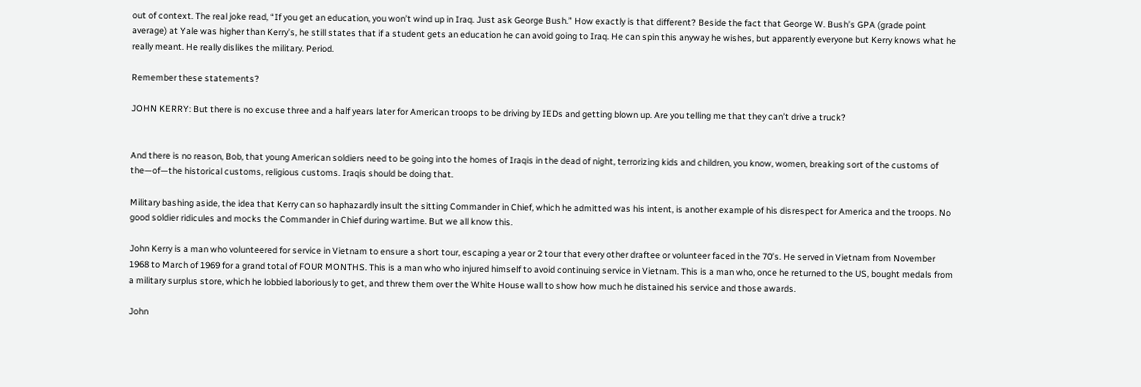out of context. The real joke read, “If you get an education, you won’t wind up in Iraq. Just ask George Bush.” How exactly is that different? Beside the fact that George W. Bush’s GPA (grade point average) at Yale was higher than Kerry’s, he still states that if a student gets an education he can avoid going to Iraq. He can spin this anyway he wishes, but apparently everyone but Kerry knows what he really meant. He really dislikes the military. Period.

Remember these statements?

JOHN KERRY: But there is no excuse three and a half years later for American troops to be driving by IEDs and getting blown up. Are you telling me that they can’t drive a truck?


And there is no reason, Bob, that young American soldiers need to be going into the homes of Iraqis in the dead of night, terrorizing kids and children, you know, women, breaking sort of the customs of the—of—the historical customs, religious customs. Iraqis should be doing that.

Military bashing aside, the idea that Kerry can so haphazardly insult the sitting Commander in Chief, which he admitted was his intent, is another example of his disrespect for America and the troops. No good soldier ridicules and mocks the Commander in Chief during wartime. But we all know this.

John Kerry is a man who volunteered for service in Vietnam to ensure a short tour, escaping a year or 2 tour that every other draftee or volunteer faced in the 70’s. He served in Vietnam from November 1968 to March of 1969 for a grand total of FOUR MONTHS. This is a man who who injured himself to avoid continuing service in Vietnam. This is a man who, once he returned to the US, bought medals from a military surplus store, which he lobbied laboriously to get, and threw them over the White House wall to show how much he distained his service and those awards.

John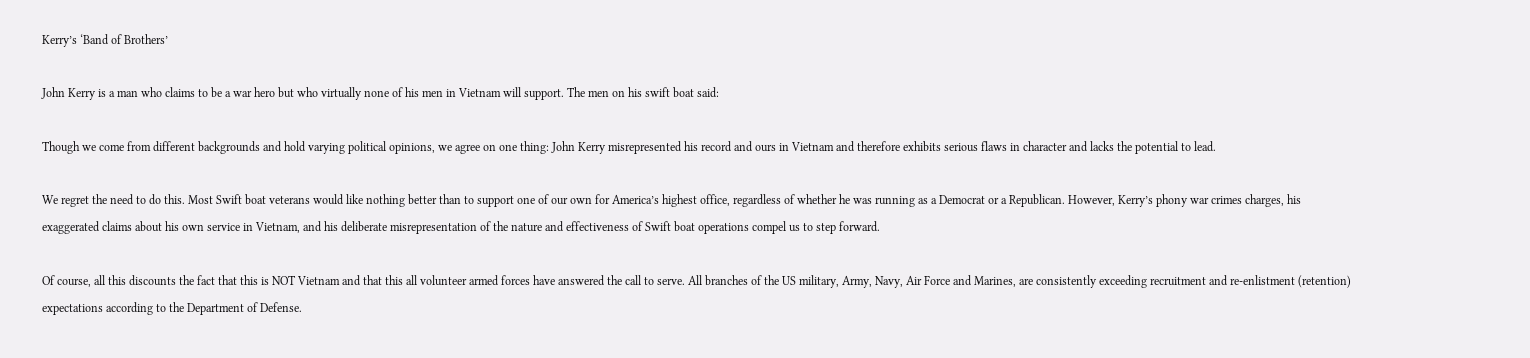Kerry’s ‘Band of Brothers’

John Kerry is a man who claims to be a war hero but who virtually none of his men in Vietnam will support. The men on his swift boat said:

Though we come from different backgrounds and hold varying political opinions, we agree on one thing: John Kerry misrepresented his record and ours in Vietnam and therefore exhibits serious flaws in character and lacks the potential to lead.

We regret the need to do this. Most Swift boat veterans would like nothing better than to support one of our own for America’s highest office, regardless of whether he was running as a Democrat or a Republican. However, Kerry’s phony war crimes charges, his exaggerated claims about his own service in Vietnam, and his deliberate misrepresentation of the nature and effectiveness of Swift boat operations compel us to step forward.

Of course, all this discounts the fact that this is NOT Vietnam and that this all volunteer armed forces have answered the call to serve. All branches of the US military, Army, Navy, Air Force and Marines, are consistently exceeding recruitment and re-enlistment (retention) expectations according to the Department of Defense.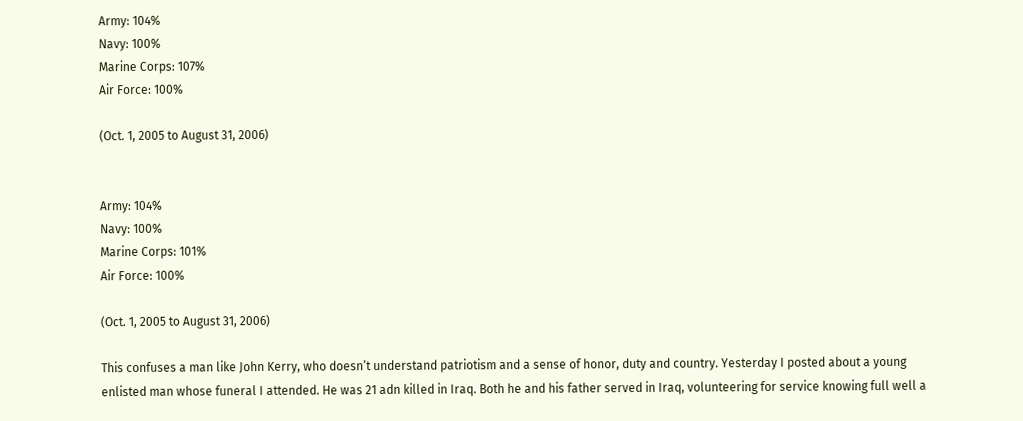Army: 104%
Navy: 100%
Marine Corps: 107%
Air Force: 100%

(Oct. 1, 2005 to August 31, 2006)


Army: 104%
Navy: 100%
Marine Corps: 101%
Air Force: 100%

(Oct. 1, 2005 to August 31, 2006)

This confuses a man like John Kerry, who doesn’t understand patriotism and a sense of honor, duty and country. Yesterday I posted about a young enlisted man whose funeral I attended. He was 21 adn killed in Iraq. Both he and his father served in Iraq, volunteering for service knowing full well a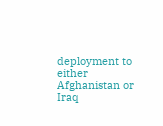deployment to either Afghanistan or Iraq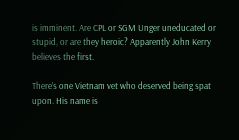is imminent. Are CPL or SGM Unger uneducated or stupid, or are they heroic? Apparently John Kerry believes the first.

There’s one Vietnam vet who deserved being spat upon. His name is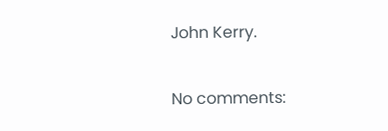John Kerry.

No comments: